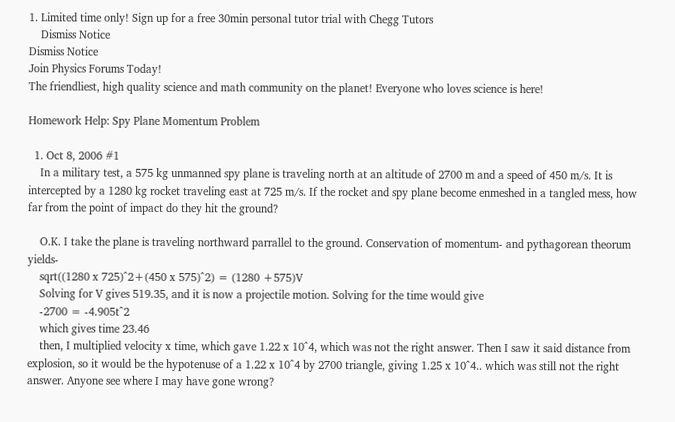1. Limited time only! Sign up for a free 30min personal tutor trial with Chegg Tutors
    Dismiss Notice
Dismiss Notice
Join Physics Forums Today!
The friendliest, high quality science and math community on the planet! Everyone who loves science is here!

Homework Help: Spy Plane Momentum Problem

  1. Oct 8, 2006 #1
    In a military test, a 575 kg unmanned spy plane is traveling north at an altitude of 2700 m and a speed of 450 m/s. It is intercepted by a 1280 kg rocket traveling east at 725 m/s. If the rocket and spy plane become enmeshed in a tangled mess, how far from the point of impact do they hit the ground?

    O.K. I take the plane is traveling northward parrallel to the ground. Conservation of momentum- and pythagorean theorum yields-
    sqrt((1280 x 725)^2+(450 x 575)^2) = (1280 +575)V
    Solving for V gives 519.35, and it is now a projectile motion. Solving for the time would give
    -2700 = -4.905t^2
    which gives time 23.46
    then, I multiplied velocity x time, which gave 1.22 x 10^4, which was not the right answer. Then I saw it said distance from explosion, so it would be the hypotenuse of a 1.22 x 10^4 by 2700 triangle, giving 1.25 x 10^4.. which was still not the right answer. Anyone see where I may have gone wrong?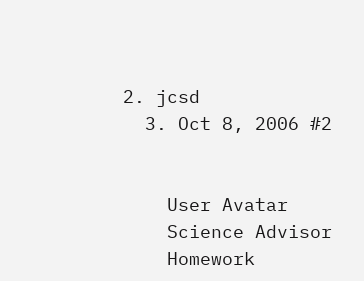2. jcsd
  3. Oct 8, 2006 #2


    User Avatar
    Science Advisor
    Homework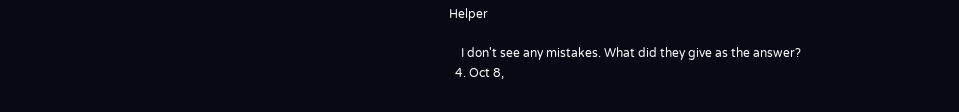Helper

    I don't see any mistakes. What did they give as the answer?
  4. Oct 8,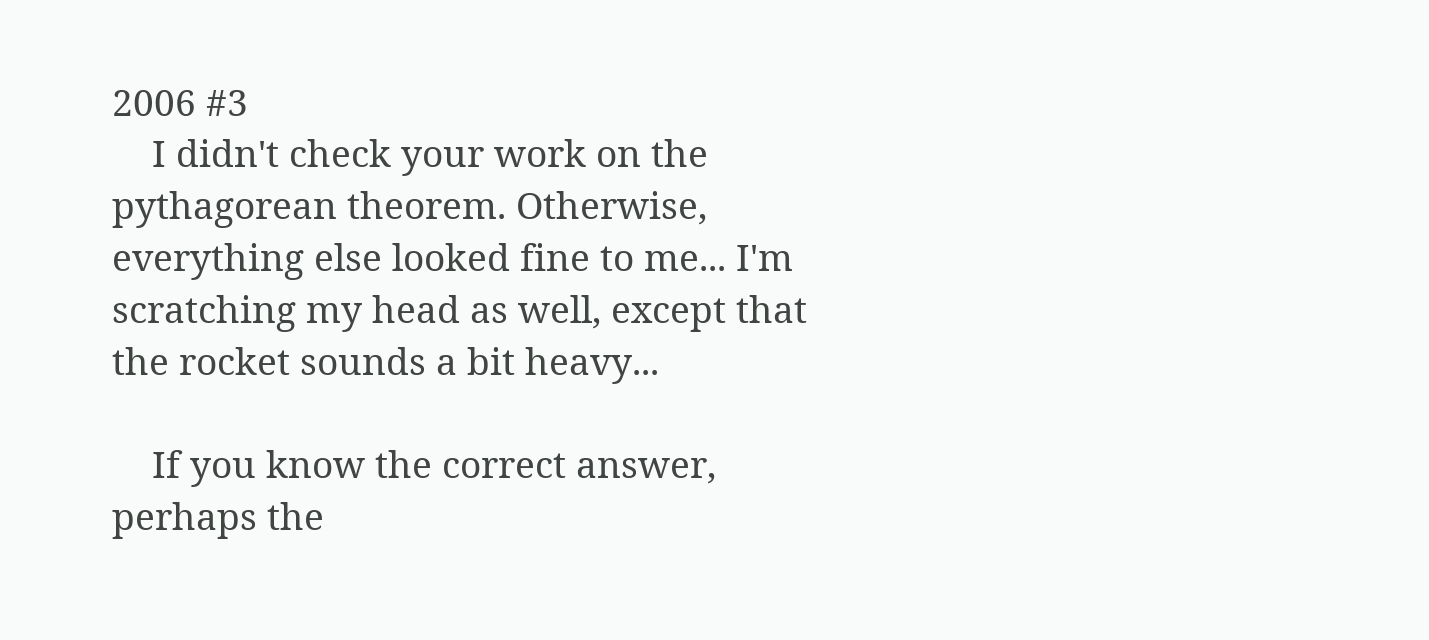2006 #3
    I didn't check your work on the pythagorean theorem. Otherwise, everything else looked fine to me... I'm scratching my head as well, except that the rocket sounds a bit heavy...

    If you know the correct answer, perhaps the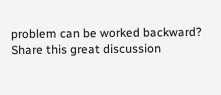problem can be worked backward?
Share this great discussion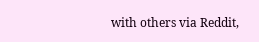with others via Reddit,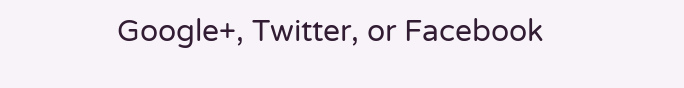Google+, Twitter, or Facebook